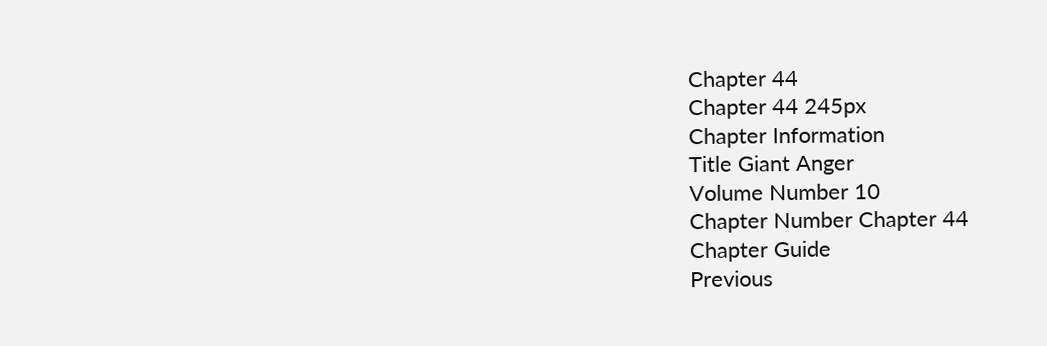Chapter 44
Chapter 44 245px
Chapter Information
Title Giant Anger
Volume Number 10
Chapter Number Chapter 44
Chapter Guide
Previous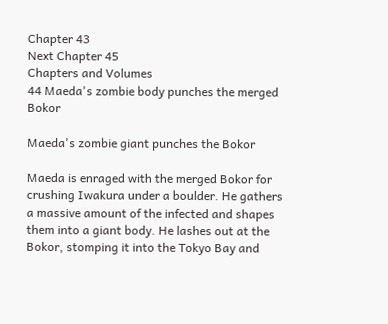Chapter 43
Next Chapter 45
Chapters and Volumes
44 Maeda's zombie body punches the merged Bokor

Maeda's zombie giant punches the Bokor

Maeda is enraged with the merged Bokor for crushing Iwakura under a boulder. He gathers a massive amount of the infected and shapes them into a giant body. He lashes out at the Bokor, stomping it into the Tokyo Bay and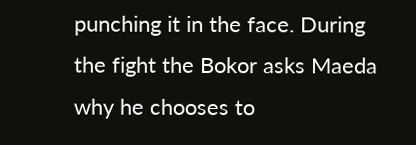punching it in the face. During the fight the Bokor asks Maeda why he chooses to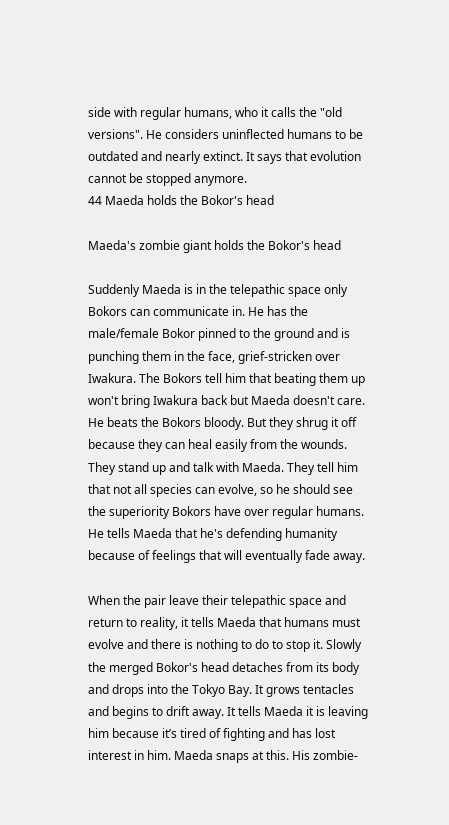side with regular humans, who it calls the "old versions". He considers uninflected humans to be outdated and nearly extinct. It says that evolution cannot be stopped anymore.
44 Maeda holds the Bokor's head

Maeda's zombie giant holds the Bokor's head

Suddenly Maeda is in the telepathic space only Bokors can communicate in. He has the male/female Bokor pinned to the ground and is punching them in the face, grief-stricken over Iwakura. The Bokors tell him that beating them up won't bring Iwakura back but Maeda doesn't care. He beats the Bokors bloody. But they shrug it off because they can heal easily from the wounds. They stand up and talk with Maeda. They tell him that not all species can evolve, so he should see the superiority Bokors have over regular humans. He tells Maeda that he's defending humanity because of feelings that will eventually fade away.

When the pair leave their telepathic space and return to reality, it tells Maeda that humans must evolve and there is nothing to do to stop it. Slowly the merged Bokor's head detaches from its body and drops into the Tokyo Bay. It grows tentacles and begins to drift away. It tells Maeda it is leaving him because it’s tired of fighting and has lost interest in him. Maeda snaps at this. His zombie-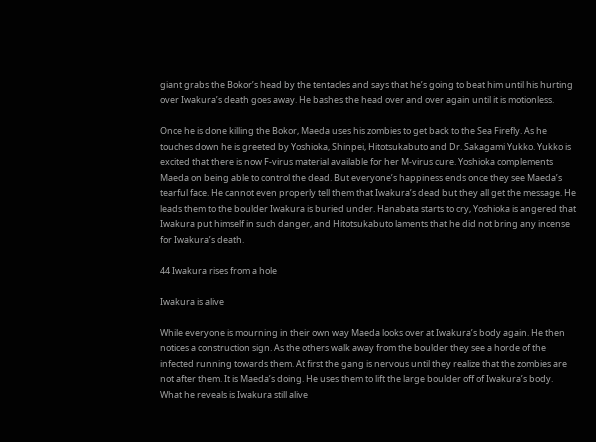giant grabs the Bokor’s head by the tentacles and says that he’s going to beat him until his hurting over Iwakura’s death goes away. He bashes the head over and over again until it is motionless.

Once he is done killing the Bokor, Maeda uses his zombies to get back to the Sea Firefly. As he touches down he is greeted by Yoshioka, Shinpei, Hitotsukabuto and Dr. Sakagami Yukko. Yukko is excited that there is now F-virus material available for her M-virus cure. Yoshioka complements Maeda on being able to control the dead. But everyone’s happiness ends once they see Maeda’s tearful face. He cannot even properly tell them that Iwakura’s dead but they all get the message. He leads them to the boulder Iwakura is buried under. Hanabata starts to cry, Yoshioka is angered that Iwakura put himself in such danger, and Hitotsukabuto laments that he did not bring any incense for Iwakura’s death.

44 Iwakura rises from a hole

Iwakura is alive

While everyone is mourning in their own way Maeda looks over at Iwakura’s body again. He then notices a construction sign. As the others walk away from the boulder they see a horde of the infected running towards them. At first the gang is nervous until they realize that the zombies are not after them. It is Maeda’s doing. He uses them to lift the large boulder off of Iwakura’s body. What he reveals is Iwakura still alive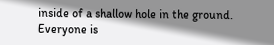inside of a shallow hole in the ground. Everyone is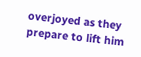overjoyed as they prepare to lift him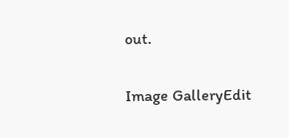out.

Image GalleryEdit